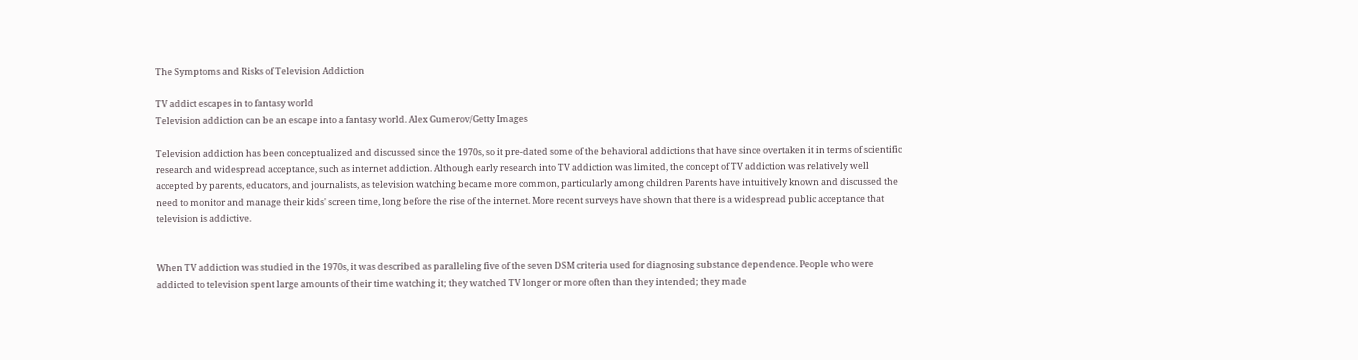The Symptoms and Risks of Television Addiction

TV addict escapes in to fantasy world
Television addiction can be an escape into a fantasy world. Alex Gumerov/Getty Images

Television addiction has been conceptualized and discussed since the 1970s, so it pre-dated some of the behavioral addictions that have since overtaken it in terms of scientific research and widespread acceptance, such as internet addiction. Although early research into TV addiction was limited, the concept of TV addiction was relatively well accepted by parents, educators, and journalists, as television watching became more common, particularly among children Parents have intuitively known and discussed the need to monitor and manage their kids' screen time, long before the rise of the internet. More recent surveys have shown that there is a widespread public acceptance that television is addictive.


When TV addiction was studied in the 1970s, it was described as paralleling five of the seven DSM criteria used for diagnosing substance dependence. People who were addicted to television spent large amounts of their time watching it; they watched TV longer or more often than they intended; they made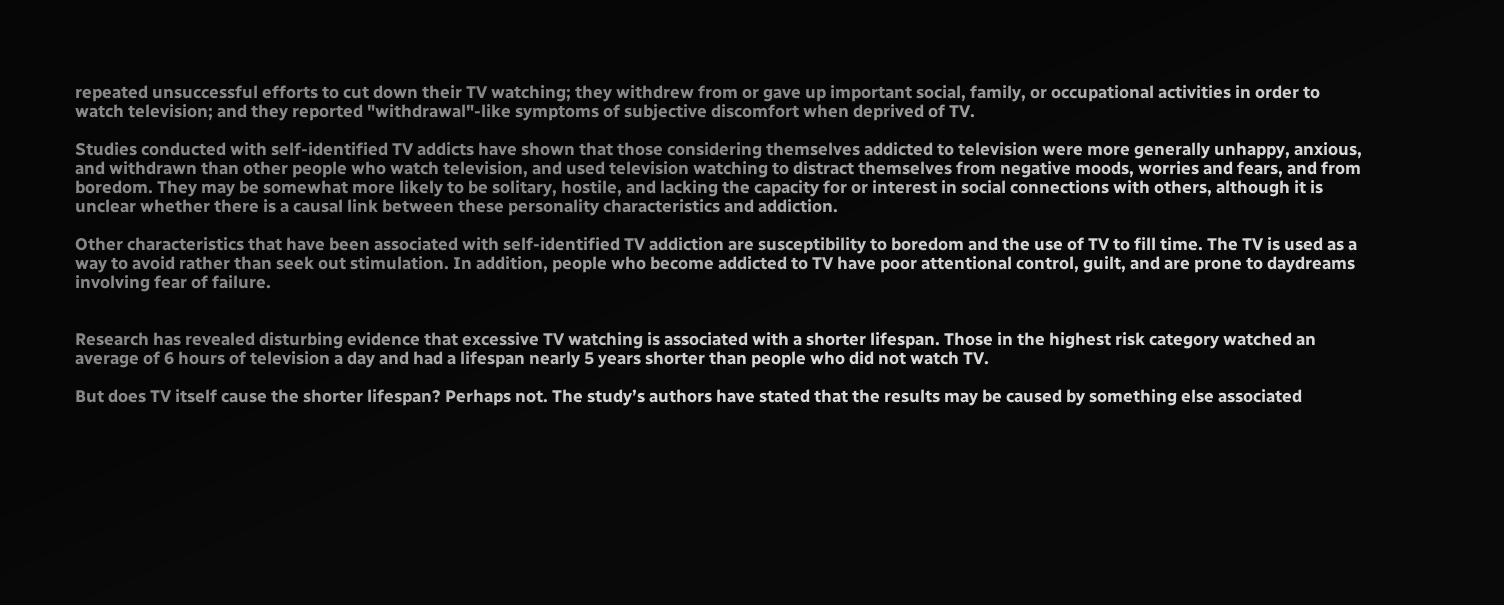repeated unsuccessful efforts to cut down their TV watching; they withdrew from or gave up important social, family, or occupational activities in order to watch television; and they reported "withdrawal"-like symptoms of subjective discomfort when deprived of TV.

Studies conducted with self-identified TV addicts have shown that those considering themselves addicted to television were more generally unhappy, anxious, and withdrawn than other people who watch television, and used television watching to distract themselves from negative moods, worries and fears, and from boredom. They may be somewhat more likely to be solitary, hostile, and lacking the capacity for or interest in social connections with others, although it is unclear whether there is a causal link between these personality characteristics and addiction.

Other characteristics that have been associated with self-identified TV addiction are susceptibility to boredom and the use of TV to fill time. The TV is used as a way to avoid rather than seek out stimulation. In addition, people who become addicted to TV have poor attentional control, guilt, and are prone to daydreams involving fear of failure.


Research has revealed disturbing evidence that excessive TV watching is associated with a shorter lifespan. Those in the highest risk category watched an average of 6 hours of television a day and had a lifespan nearly 5 years shorter than people who did not watch TV.

But does TV itself cause the shorter lifespan? Perhaps not. The study’s authors have stated that the results may be caused by something else associated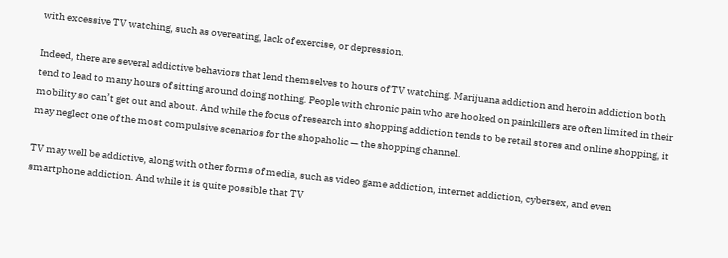with excessive TV watching, such as overeating, lack of exercise, or depression.

Indeed, there are several addictive behaviors that lend themselves to hours of TV watching. Marijuana addiction and heroin addiction both tend to lead to many hours of sitting around doing nothing. People with chronic pain who are hooked on painkillers are often limited in their mobility so can’t get out and about. And while the focus of research into shopping addiction tends to be retail stores and online shopping, it may neglect one of the most compulsive scenarios for the shopaholic — the shopping channel.

TV may well be addictive, along with other forms of media, such as video game addiction, internet addiction, cybersex, and even smartphone addiction. And while it is quite possible that TV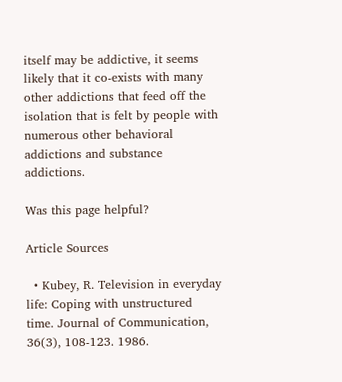itself may be addictive, it seems likely that it co-exists with many other addictions that feed off the isolation that is felt by people with numerous other behavioral addictions and substance addictions.

Was this page helpful?

Article Sources

  • Kubey, R. Television in everyday life: Coping with unstructured time. Journal of Communication, 36(3), 108-123. 1986.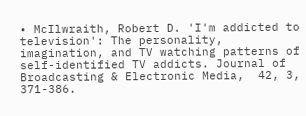• McIlwraith, Robert D. 'I'm addicted to television': The personality, imagination, and TV watching patterns of self-identified TV addicts. Journal of Broadcasting & Electronic Media,  42, 3, 371-386.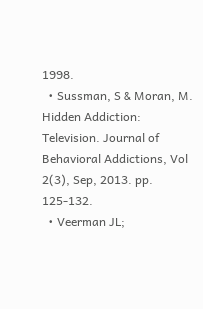1998.
  • Sussman, S & Moran, M. Hidden Addiction: Television. Journal of Behavioral Addictions, Vol 2(3), Sep, 2013. pp. 125-132.
  • Veerman JL;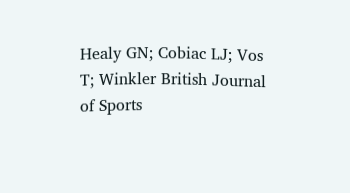Healy GN; Cobiac LJ; Vos T; Winkler British Journal of Sports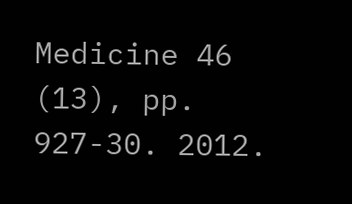Medicine 46 (13), pp. 927-30. 2012.